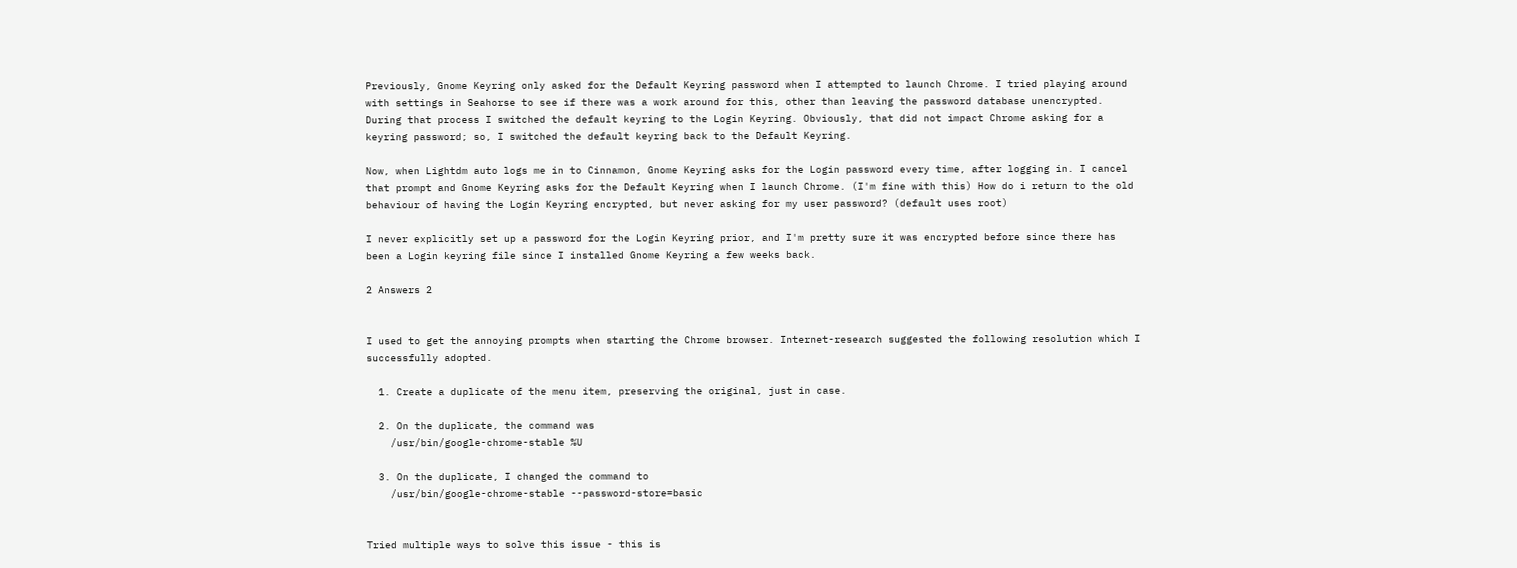Previously, Gnome Keyring only asked for the Default Keyring password when I attempted to launch Chrome. I tried playing around with settings in Seahorse to see if there was a work around for this, other than leaving the password database unencrypted. During that process I switched the default keyring to the Login Keyring. Obviously, that did not impact Chrome asking for a keyring password; so, I switched the default keyring back to the Default Keyring.

Now, when Lightdm auto logs me in to Cinnamon, Gnome Keyring asks for the Login password every time, after logging in. I cancel that prompt and Gnome Keyring asks for the Default Keyring when I launch Chrome. (I'm fine with this) How do i return to the old behaviour of having the Login Keyring encrypted, but never asking for my user password? (default uses root)

I never explicitly set up a password for the Login Keyring prior, and I'm pretty sure it was encrypted before since there has been a Login keyring file since I installed Gnome Keyring a few weeks back.

2 Answers 2


I used to get the annoying prompts when starting the Chrome browser. Internet-research suggested the following resolution which I successfully adopted.

  1. Create a duplicate of the menu item, preserving the original, just in case.

  2. On the duplicate, the command was
    /usr/bin/google-chrome-stable %U

  3. On the duplicate, I changed the command to
    /usr/bin/google-chrome-stable --password-store=basic


Tried multiple ways to solve this issue - this is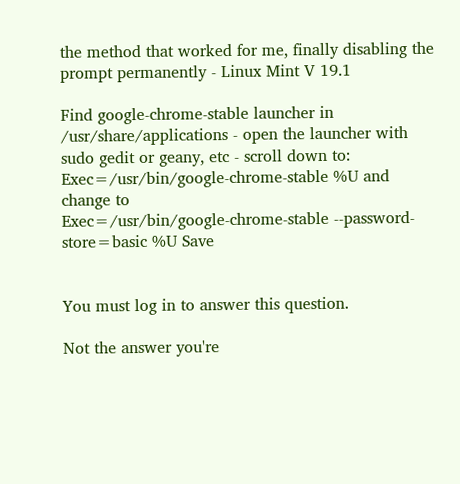the method that worked for me, finally disabling the prompt permanently - Linux Mint V 19.1

Find google-chrome-stable launcher in /usr/share/applications - open the launcher with sudo gedit or geany, etc - scroll down to:
Exec=/usr/bin/google-chrome-stable %U and change to
Exec=/usr/bin/google-chrome-stable --password-store=basic %U Save


You must log in to answer this question.

Not the answer you're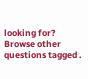looking for? Browse other questions tagged .